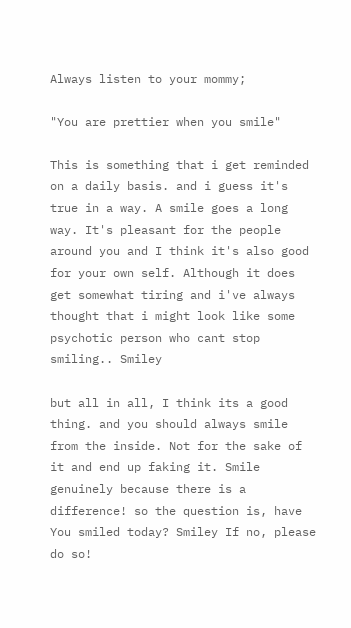Always listen to your mommy;

"You are prettier when you smile"

This is something that i get reminded on a daily basis. and i guess it's true in a way. A smile goes a long way. It's pleasant for the people around you and I think it's also good for your own self. Although it does get somewhat tiring and i've always thought that i might look like some psychotic person who cant stop smiling.. Smiley

but all in all, I think its a good thing. and you should always smile from the inside. Not for the sake of it and end up faking it. Smile genuinely because there is a difference! so the question is, have You smiled today? Smiley If no, please do so!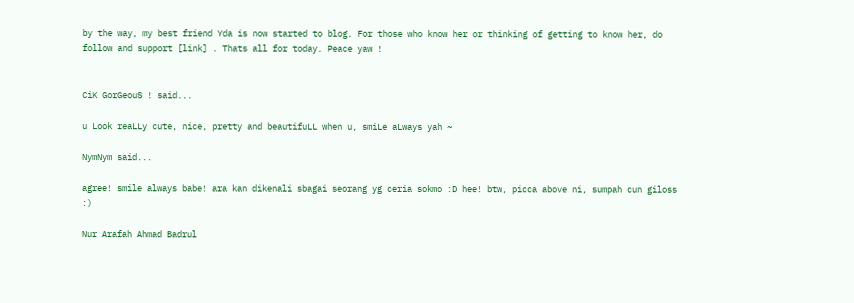by the way, my best friend Yda is now started to blog. For those who know her or thinking of getting to know her, do follow and support [link] . Thats all for today. Peace yaw !


CiK GorGeouS ! said...

u Look reaLLy cute, nice, pretty and beautifuLL when u, smiLe aLways yah ~

NymNym said...

agree! smile always babe! ara kan dikenali sbagai seorang yg ceria sokmo :D hee! btw, picca above ni, sumpah cun giloss :)

Nur Arafah Ahmad Badrul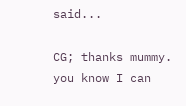said...

CG; thanks mummy. you know I can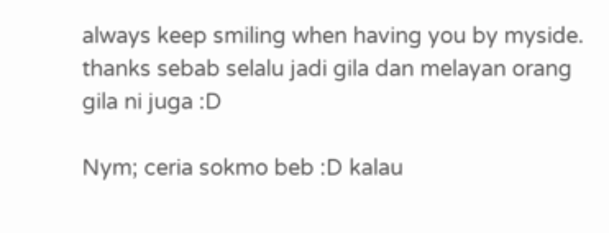always keep smiling when having you by myside. thanks sebab selalu jadi gila dan melayan orang gila ni juga :D

Nym; ceria sokmo beb :D kalau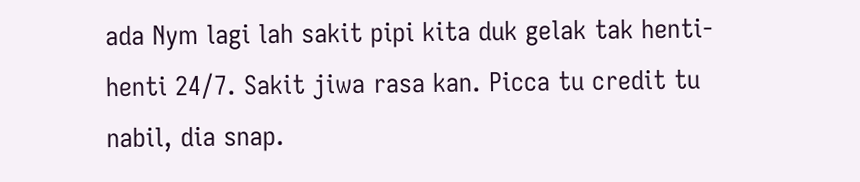ada Nym lagi lah sakit pipi kita duk gelak tak henti-henti 24/7. Sakit jiwa rasa kan. Picca tu credit tu nabil, dia snap.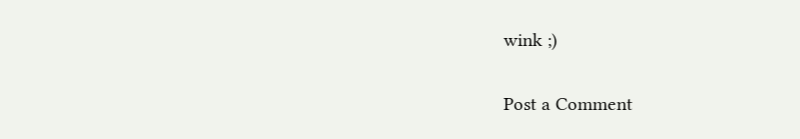wink ;)

Post a Comment